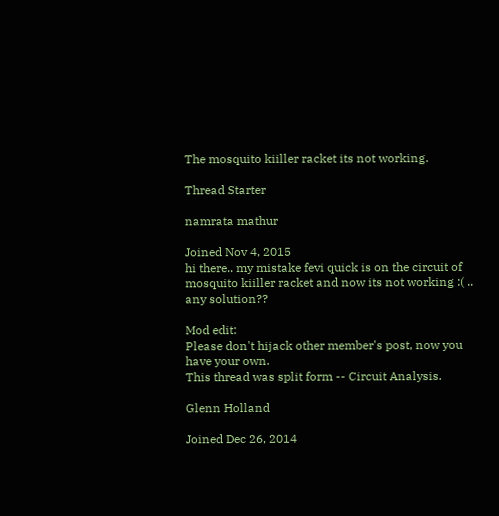The mosquito kiiller racket its not working.

Thread Starter

namrata mathur

Joined Nov 4, 2015
hi there.. my mistake fevi quick is on the circuit of mosquito kiiller racket and now its not working :( .. any solution??

Mod edit:
Please don't hijack other member's post, now you have your own.
This thread was split form -- Circuit Analysis.

Glenn Holland

Joined Dec 26, 2014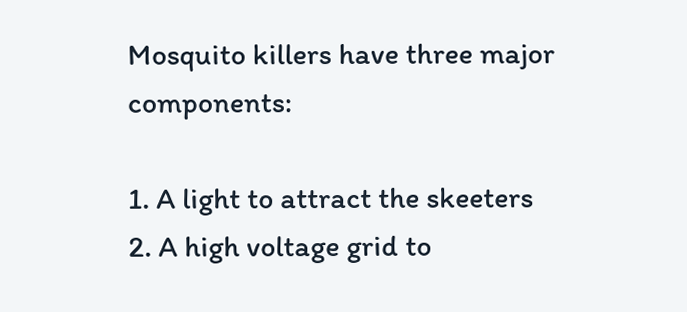Mosquito killers have three major components:

1. A light to attract the skeeters
2. A high voltage grid to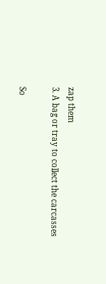zap them
3. A bag or tray to collect the carcasses

So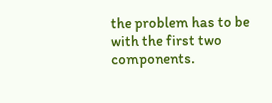the problem has to be with the first two components.